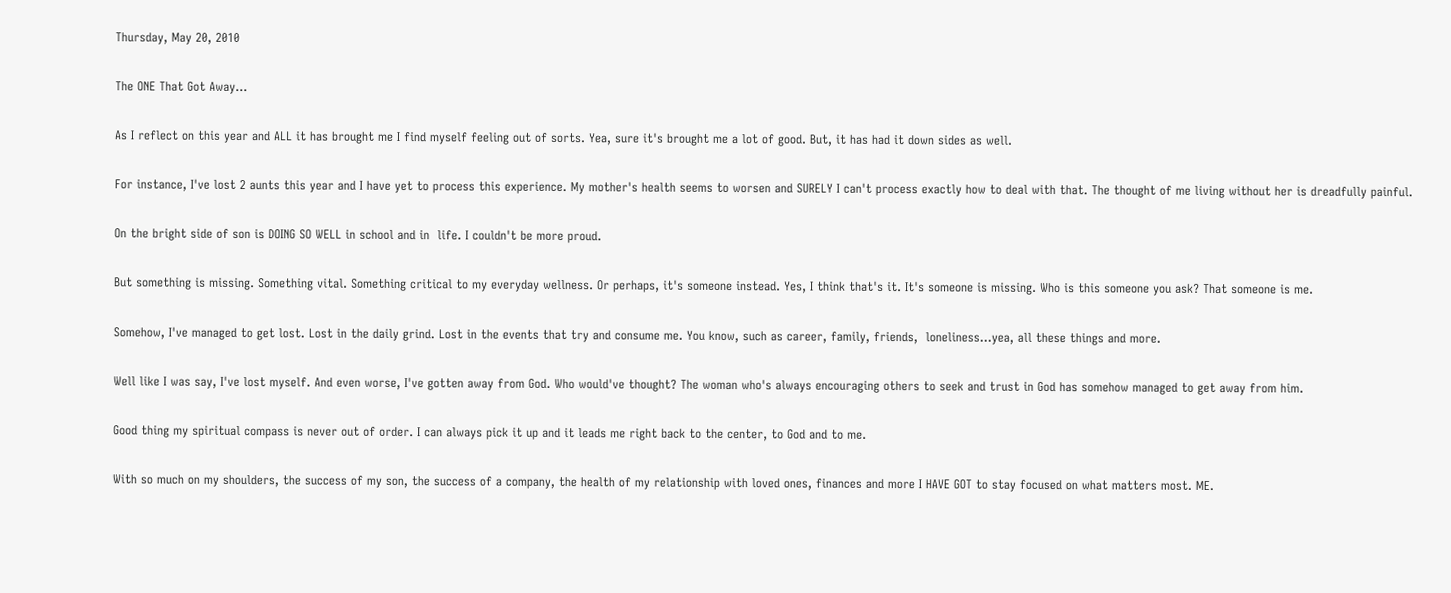Thursday, May 20, 2010

The ONE That Got Away...

As I reflect on this year and ALL it has brought me I find myself feeling out of sorts. Yea, sure it's brought me a lot of good. But, it has had it down sides as well.

For instance, I've lost 2 aunts this year and I have yet to process this experience. My mother's health seems to worsen and SURELY I can't process exactly how to deal with that. The thought of me living without her is dreadfully painful.

On the bright side of son is DOING SO WELL in school and in  life. I couldn't be more proud.

But something is missing. Something vital. Something critical to my everyday wellness. Or perhaps, it's someone instead. Yes, I think that's it. It's someone is missing. Who is this someone you ask? That someone is me.

Somehow, I've managed to get lost. Lost in the daily grind. Lost in the events that try and consume me. You know, such as career, family, friends,  loneliness...yea, all these things and more.

Well like I was say, I've lost myself. And even worse, I've gotten away from God. Who would've thought? The woman who's always encouraging others to seek and trust in God has somehow managed to get away from him.

Good thing my spiritual compass is never out of order. I can always pick it up and it leads me right back to the center, to God and to me.

With so much on my shoulders, the success of my son, the success of a company, the health of my relationship with loved ones, finances and more I HAVE GOT to stay focused on what matters most. ME.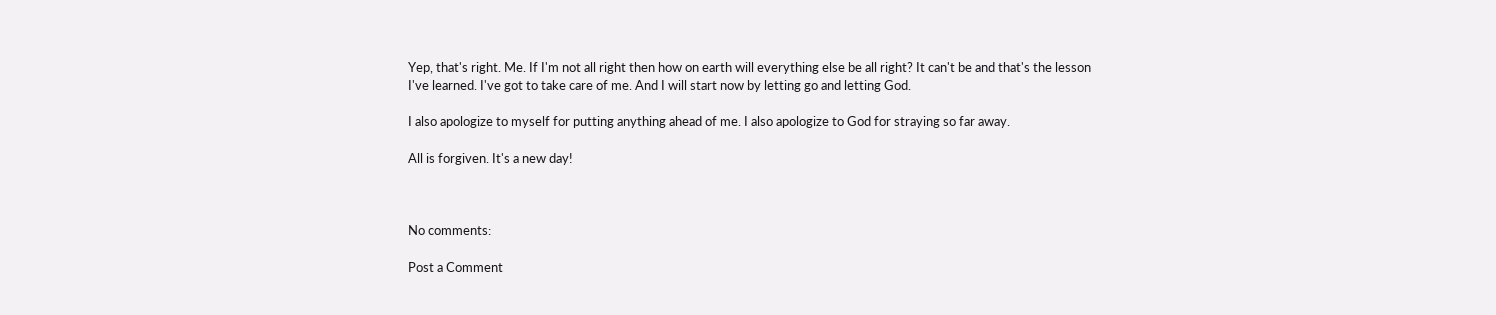Yep, that's right. Me. If I'm not all right then how on earth will everything else be all right? It can't be and that's the lesson I've learned. I've got to take care of me. And I will start now by letting go and letting God.

I also apologize to myself for putting anything ahead of me. I also apologize to God for straying so far away.

All is forgiven. It's a new day!



No comments:

Post a Comment